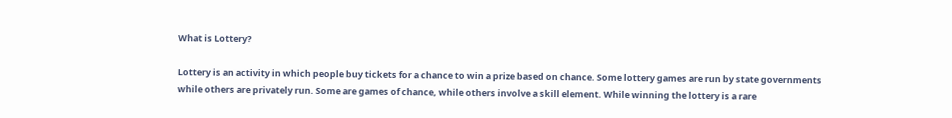What is Lottery?

Lottery is an activity in which people buy tickets for a chance to win a prize based on chance. Some lottery games are run by state governments while others are privately run. Some are games of chance, while others involve a skill element. While winning the lottery is a rare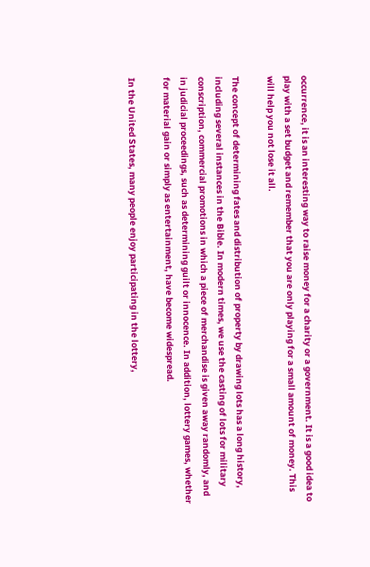occurrence, it is an interesting way to raise money for a charity or a government. It is a good idea to play with a set budget and remember that you are only playing for a small amount of money. This will help you not lose it all.

The concept of determining fates and distribution of property by drawing lots has a long history, including several instances in the Bible. In modern times, we use the casting of lots for military conscription, commercial promotions in which a piece of merchandise is given away randomly, and in judicial proceedings, such as determining guilt or innocence. In addition, lottery games, whether for material gain or simply as entertainment, have become widespread.

In the United States, many people enjoy participating in the lottery,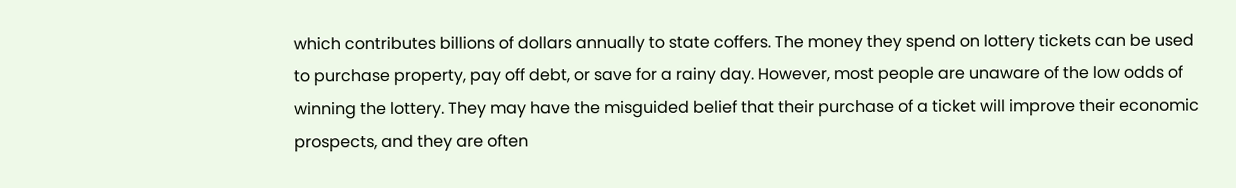which contributes billions of dollars annually to state coffers. The money they spend on lottery tickets can be used to purchase property, pay off debt, or save for a rainy day. However, most people are unaware of the low odds of winning the lottery. They may have the misguided belief that their purchase of a ticket will improve their economic prospects, and they are often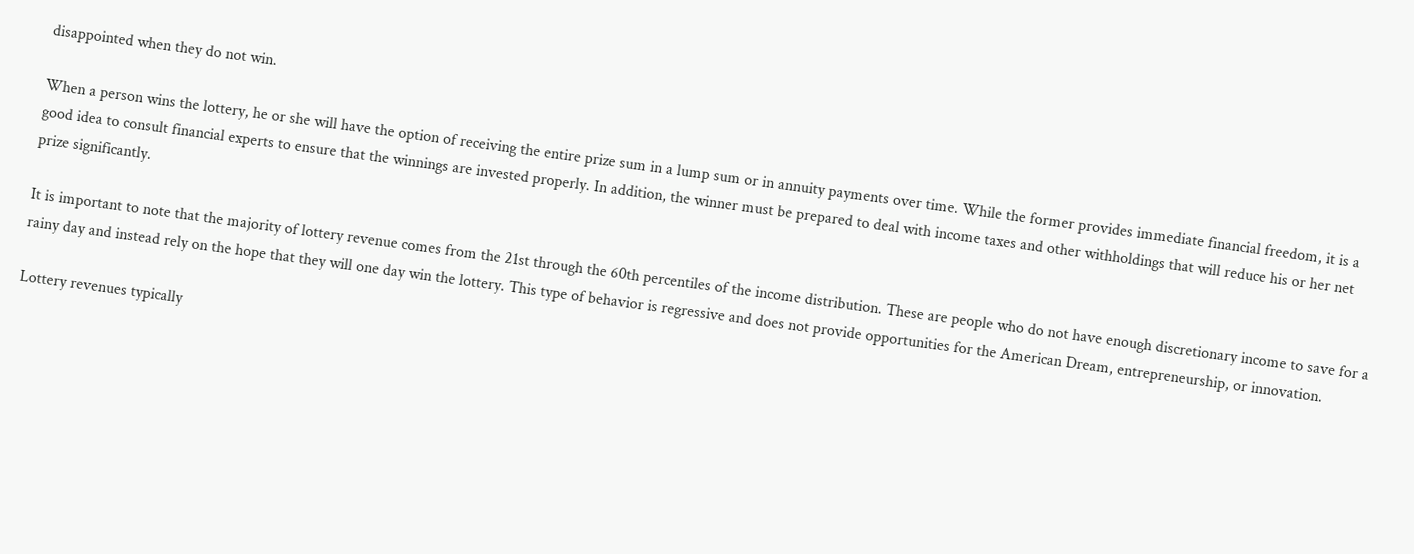disappointed when they do not win.

When a person wins the lottery, he or she will have the option of receiving the entire prize sum in a lump sum or in annuity payments over time. While the former provides immediate financial freedom, it is a good idea to consult financial experts to ensure that the winnings are invested properly. In addition, the winner must be prepared to deal with income taxes and other withholdings that will reduce his or her net prize significantly.

It is important to note that the majority of lottery revenue comes from the 21st through the 60th percentiles of the income distribution. These are people who do not have enough discretionary income to save for a rainy day and instead rely on the hope that they will one day win the lottery. This type of behavior is regressive and does not provide opportunities for the American Dream, entrepreneurship, or innovation.

Lottery revenues typically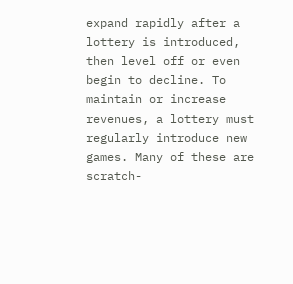expand rapidly after a lottery is introduced, then level off or even begin to decline. To maintain or increase revenues, a lottery must regularly introduce new games. Many of these are scratch-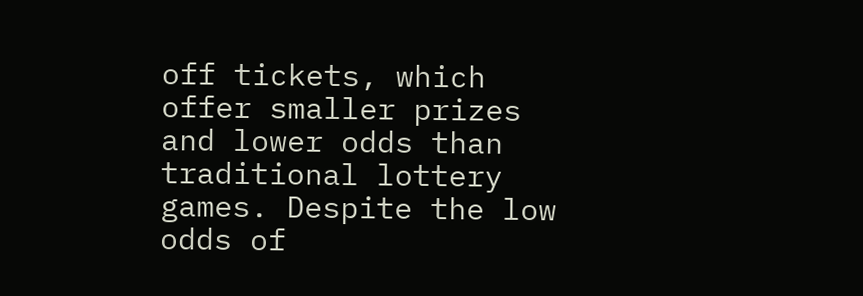off tickets, which offer smaller prizes and lower odds than traditional lottery games. Despite the low odds of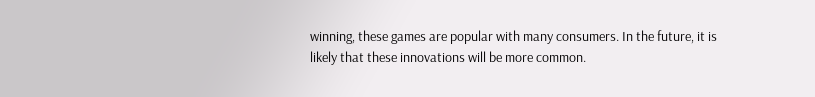winning, these games are popular with many consumers. In the future, it is likely that these innovations will be more common.